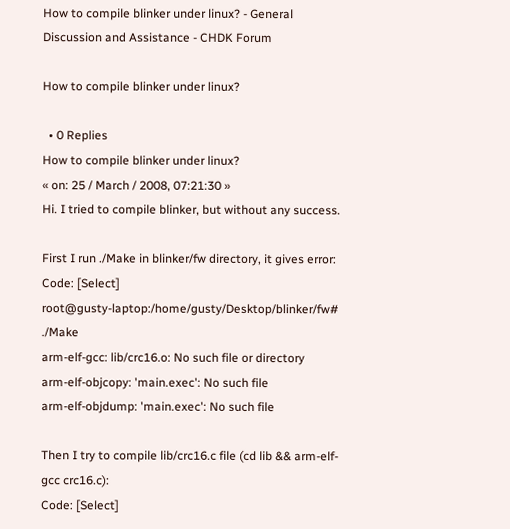How to compile blinker under linux? - General Discussion and Assistance - CHDK Forum

How to compile blinker under linux?

  • 0 Replies
How to compile blinker under linux?
« on: 25 / March / 2008, 07:21:30 »
Hi. I tried to compile blinker, but without any success.

First I run ./Make in blinker/fw directory, it gives error:
Code: [Select]
root@gusty-laptop:/home/gusty/Desktop/blinker/fw# ./Make
arm-elf-gcc: lib/crc16.o: No such file or directory
arm-elf-objcopy: 'main.exec': No such file
arm-elf-objdump: 'main.exec': No such file

Then I try to compile lib/crc16.c file (cd lib && arm-elf-gcc crc16.c):
Code: [Select]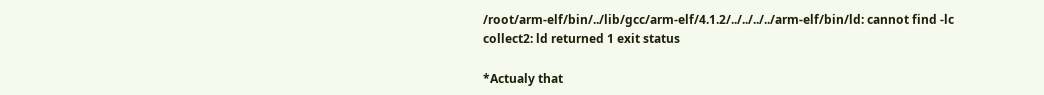/root/arm-elf/bin/../lib/gcc/arm-elf/4.1.2/../../../../arm-elf/bin/ld: cannot find -lc
collect2: ld returned 1 exit status

*Actualy that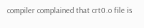compiler complained that crt0.o file is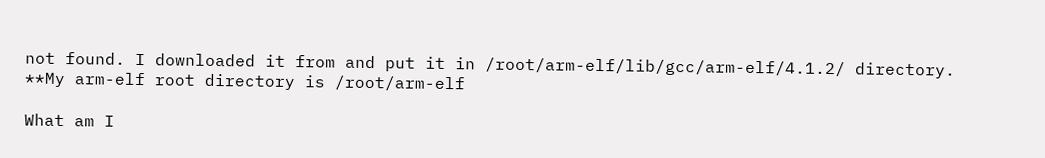not found. I downloaded it from and put it in /root/arm-elf/lib/gcc/arm-elf/4.1.2/ directory.
**My arm-elf root directory is /root/arm-elf

What am I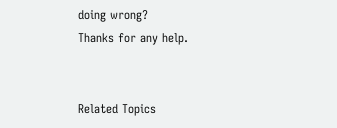doing wrong?
Thanks for any help.


Related Topics